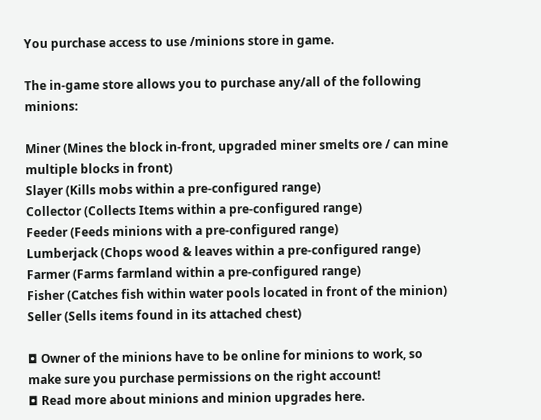You purchase access to use /minions store in game.

The in-game store allows you to purchase any/all of the following minions:

Miner (Mines the block in-front, upgraded miner smelts ore / can mine multiple blocks in front)
Slayer (Kills mobs within a pre-configured range)
Collector (Collects Items within a pre-configured range)
Feeder (Feeds minions with a pre-configured range)
Lumberjack (Chops wood & leaves within a pre-configured range)
Farmer (Farms farmland within a pre-configured range)
Fisher (Catches fish within water pools located in front of the minion)
Seller (Sells items found in its attached chest)

◘ Owner of the minions have to be online for minions to work, so make sure you purchase permissions on the right account!
◘ Read more about minions and minion upgrades here.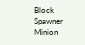Block Spawner Minion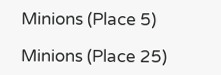Minions (Place 5)

Minions (Place 25)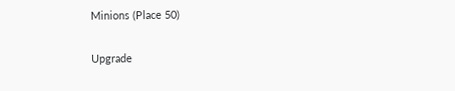Minions (Place 50)

Upgrade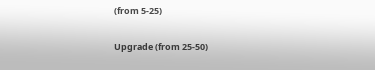(from 5-25)

Upgrade (from 25-50)